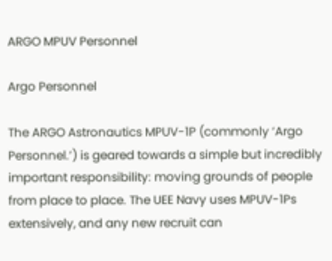ARGO MPUV Personnel

Argo Personnel

The ARGO Astronautics MPUV-1P (commonly ‘Argo Personnel.’) is geared towards a simple but incredibly important responsibility: moving grounds of people from place to place. The UEE Navy uses MPUV-1Ps extensively, and any new recruit can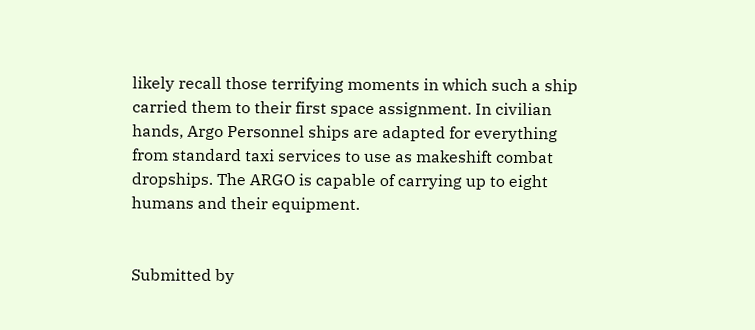likely recall those terrifying moments in which such a ship carried them to their first space assignment. In civilian hands, Argo Personnel ships are adapted for everything from standard taxi services to use as makeshift combat dropships. The ARGO is capable of carrying up to eight humans and their equipment.


Submitted by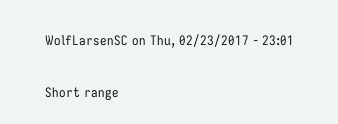WolfLarsenSC on Thu, 02/23/2017 - 23:01

Short range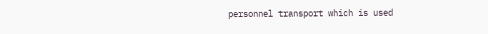personnel transport which is used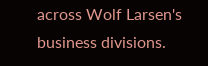across Wolf Larsen's business divisions.